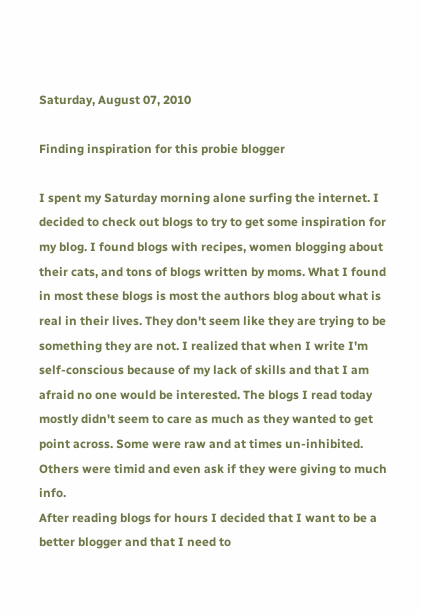Saturday, August 07, 2010

Finding inspiration for this probie blogger

I spent my Saturday morning alone surfing the internet. I decided to check out blogs to try to get some inspiration for my blog. I found blogs with recipes, women blogging about their cats, and tons of blogs written by moms. What I found in most these blogs is most the authors blog about what is real in their lives. They don't seem like they are trying to be something they are not. I realized that when I write I'm self-conscious because of my lack of skills and that I am afraid no one would be interested. The blogs I read today mostly didn't seem to care as much as they wanted to get point across. Some were raw and at times un-inhibited. Others were timid and even ask if they were giving to much info.
After reading blogs for hours I decided that I want to be a better blogger and that I need to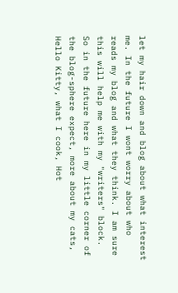let my hair down and blog about what interest me. In the future I wont worry about who reads my blog and what they think. I am sure this will help me with my "writers" block.
So in the future here in my little corner of the blog-sphere expect, more about my cats, Hello Kitty, what I cook, Hot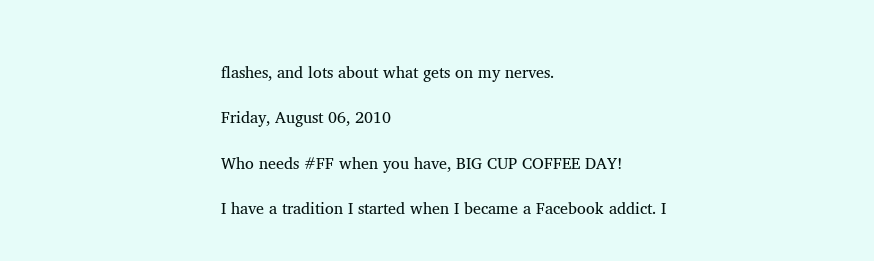flashes, and lots about what gets on my nerves.

Friday, August 06, 2010

Who needs #FF when you have, BIG CUP COFFEE DAY!

I have a tradition I started when I became a Facebook addict. I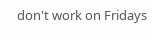don't work on Fridays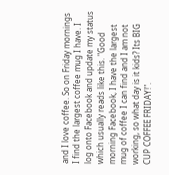and I love coffee. So on Friday mornings I find the largest coffee mug I have. I log onto Facebook and update my status which usually reads like this. "Good morning Facebook, I have the largest mug of coffee I can find and I am not working, so what day is it kids? Its BIG CUP COFFEE FRIDAY!".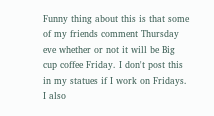Funny thing about this is that some of my friends comment Thursday eve whether or not it will be Big cup coffee Friday. I don't post this in my statues if I work on Fridays.
I also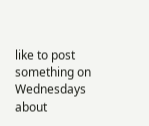like to post something on Wednesdays about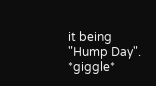it being "Hump Day". *giggle*